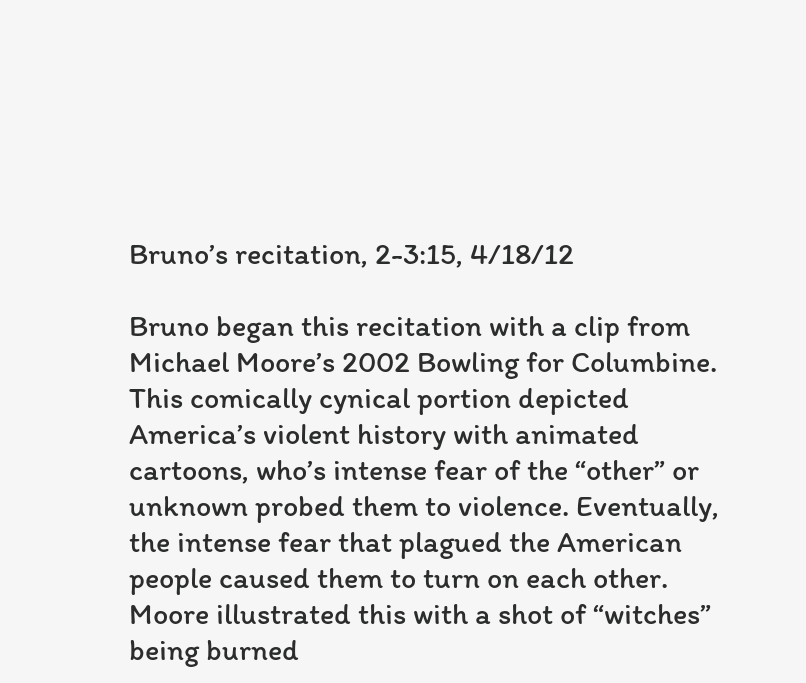Bruno’s recitation, 2-3:15, 4/18/12

Bruno began this recitation with a clip from Michael Moore’s 2002 Bowling for Columbine. This comically cynical portion depicted America’s violent history with animated cartoons, who’s intense fear of the “other” or unknown probed them to violence. Eventually, the intense fear that plagued the American people caused them to turn on each other. Moore illustrated this with a shot of “witches” being burned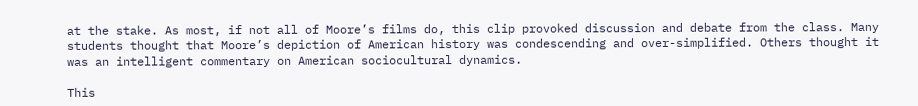at the stake. As most, if not all of Moore’s films do, this clip provoked discussion and debate from the class. Many students thought that Moore’s depiction of American history was condescending and over-simplified. Others thought it was an intelligent commentary on American sociocultural dynamics.

This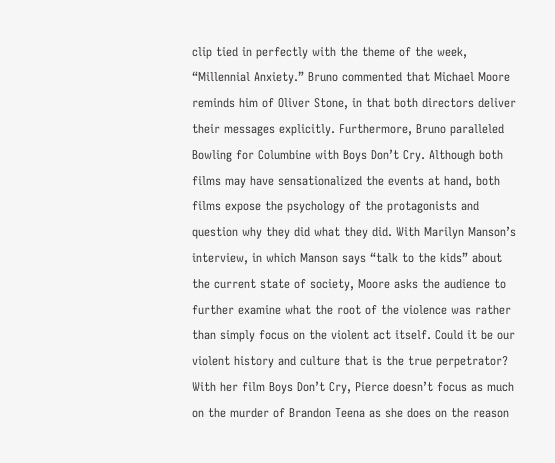clip tied in perfectly with the theme of the week, “Millennial Anxiety.” Bruno commented that Michael Moore reminds him of Oliver Stone, in that both directors deliver their messages explicitly. Furthermore, Bruno paralleled Bowling for Columbine with Boys Don’t Cry. Although both films may have sensationalized the events at hand, both films expose the psychology of the protagonists and question why they did what they did. With Marilyn Manson’s interview, in which Manson says “talk to the kids” about the current state of society, Moore asks the audience to further examine what the root of the violence was rather than simply focus on the violent act itself. Could it be our violent history and culture that is the true perpetrator? With her film Boys Don’t Cry, Pierce doesn’t focus as much on the murder of Brandon Teena as she does on the reason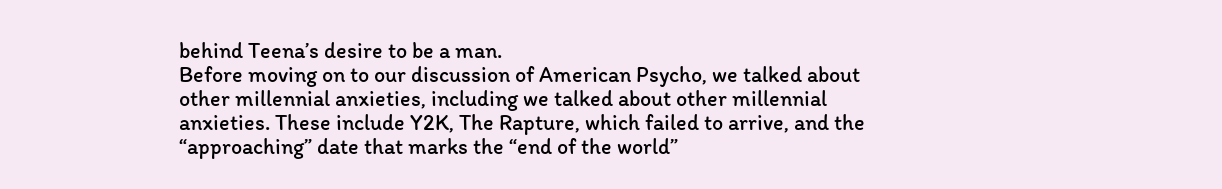behind Teena’s desire to be a man.
Before moving on to our discussion of American Psycho, we talked about other millennial anxieties, including we talked about other millennial anxieties. These include Y2K, The Rapture, which failed to arrive, and the “approaching” date that marks the “end of the world”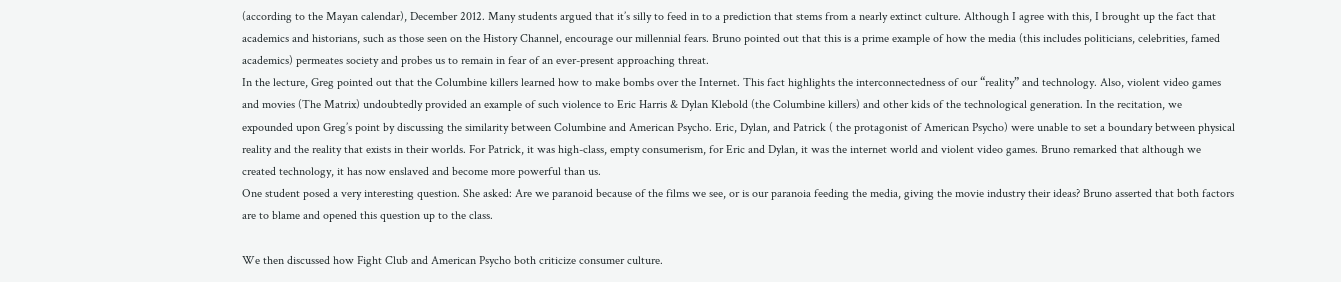(according to the Mayan calendar), December 2012. Many students argued that it’s silly to feed in to a prediction that stems from a nearly extinct culture. Although I agree with this, I brought up the fact that academics and historians, such as those seen on the History Channel, encourage our millennial fears. Bruno pointed out that this is a prime example of how the media (this includes politicians, celebrities, famed academics) permeates society and probes us to remain in fear of an ever-present approaching threat.
In the lecture, Greg pointed out that the Columbine killers learned how to make bombs over the Internet. This fact highlights the interconnectedness of our “reality” and technology. Also, violent video games and movies (The Matrix) undoubtedly provided an example of such violence to Eric Harris & Dylan Klebold (the Columbine killers) and other kids of the technological generation. In the recitation, we expounded upon Greg’s point by discussing the similarity between Columbine and American Psycho. Eric, Dylan, and Patrick ( the protagonist of American Psycho) were unable to set a boundary between physical reality and the reality that exists in their worlds. For Patrick, it was high-class, empty consumerism, for Eric and Dylan, it was the internet world and violent video games. Bruno remarked that although we created technology, it has now enslaved and become more powerful than us.
One student posed a very interesting question. She asked: Are we paranoid because of the films we see, or is our paranoia feeding the media, giving the movie industry their ideas? Bruno asserted that both factors are to blame and opened this question up to the class.

We then discussed how Fight Club and American Psycho both criticize consumer culture.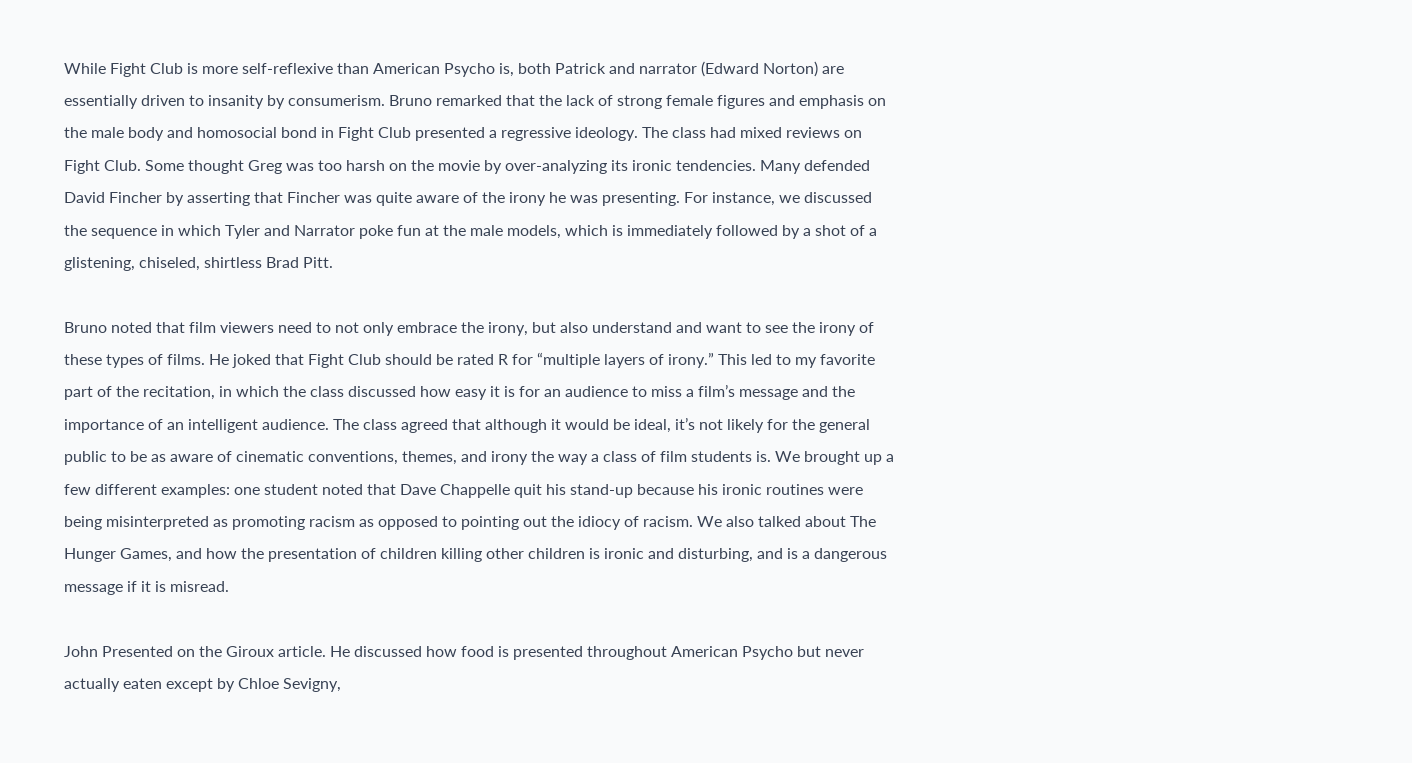While Fight Club is more self-reflexive than American Psycho is, both Patrick and narrator (Edward Norton) are essentially driven to insanity by consumerism. Bruno remarked that the lack of strong female figures and emphasis on the male body and homosocial bond in Fight Club presented a regressive ideology. The class had mixed reviews on Fight Club. Some thought Greg was too harsh on the movie by over-analyzing its ironic tendencies. Many defended David Fincher by asserting that Fincher was quite aware of the irony he was presenting. For instance, we discussed the sequence in which Tyler and Narrator poke fun at the male models, which is immediately followed by a shot of a glistening, chiseled, shirtless Brad Pitt.

Bruno noted that film viewers need to not only embrace the irony, but also understand and want to see the irony of these types of films. He joked that Fight Club should be rated R for “multiple layers of irony.” This led to my favorite part of the recitation, in which the class discussed how easy it is for an audience to miss a film’s message and the importance of an intelligent audience. The class agreed that although it would be ideal, it’s not likely for the general public to be as aware of cinematic conventions, themes, and irony the way a class of film students is. We brought up a few different examples: one student noted that Dave Chappelle quit his stand-up because his ironic routines were being misinterpreted as promoting racism as opposed to pointing out the idiocy of racism. We also talked about The Hunger Games, and how the presentation of children killing other children is ironic and disturbing, and is a dangerous message if it is misread.

John Presented on the Giroux article. He discussed how food is presented throughout American Psycho but never actually eaten except by Chloe Sevigny,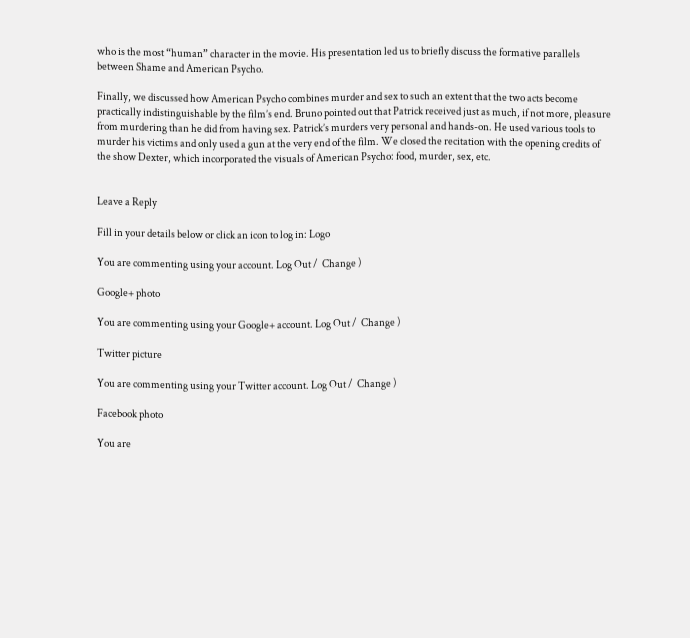who is the most “human” character in the movie. His presentation led us to briefly discuss the formative parallels between Shame and American Psycho.

Finally, we discussed how American Psycho combines murder and sex to such an extent that the two acts become practically indistinguishable by the film’s end. Bruno pointed out that Patrick received just as much, if not more, pleasure from murdering than he did from having sex. Patrick’s murders very personal and hands-on. He used various tools to murder his victims and only used a gun at the very end of the film. We closed the recitation with the opening credits of the show Dexter, which incorporated the visuals of American Psycho: food, murder, sex, etc.


Leave a Reply

Fill in your details below or click an icon to log in: Logo

You are commenting using your account. Log Out /  Change )

Google+ photo

You are commenting using your Google+ account. Log Out /  Change )

Twitter picture

You are commenting using your Twitter account. Log Out /  Change )

Facebook photo

You are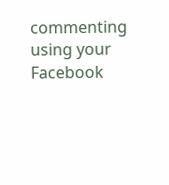commenting using your Facebook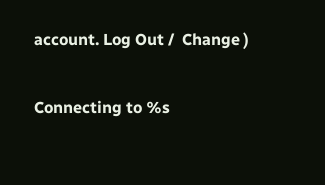account. Log Out /  Change )

Connecting to %s